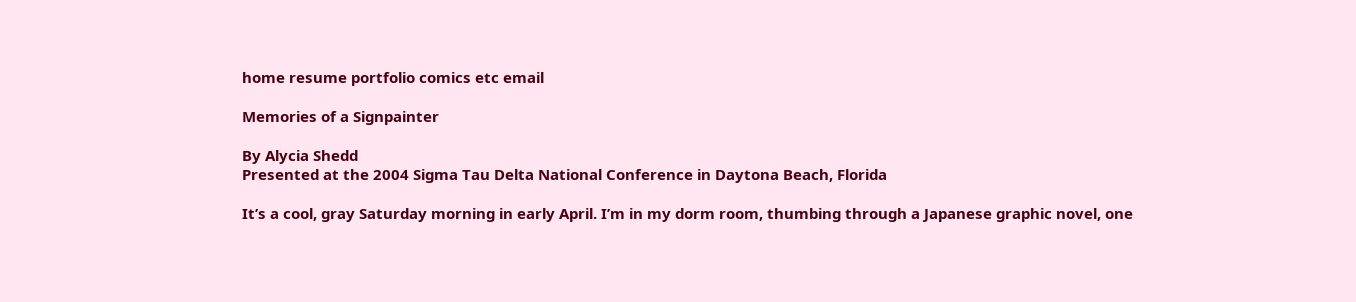home resume portfolio comics etc email

Memories of a Signpainter

By Alycia Shedd
Presented at the 2004 Sigma Tau Delta National Conference in Daytona Beach, Florida

It’s a cool, gray Saturday morning in early April. I’m in my dorm room, thumbing through a Japanese graphic novel, one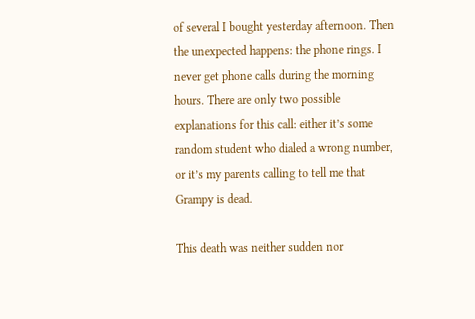of several I bought yesterday afternoon. Then the unexpected happens: the phone rings. I never get phone calls during the morning hours. There are only two possible explanations for this call: either it’s some random student who dialed a wrong number, or it’s my parents calling to tell me that Grampy is dead.

This death was neither sudden nor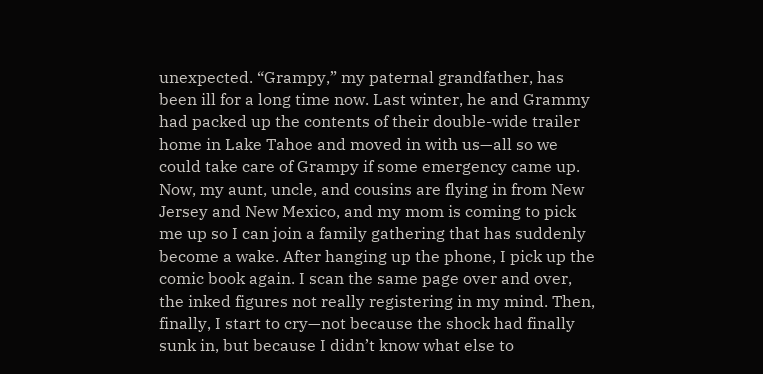unexpected. “Grampy,” my paternal grandfather, has been ill for a long time now. Last winter, he and Grammy had packed up the contents of their double-wide trailer home in Lake Tahoe and moved in with us—all so we could take care of Grampy if some emergency came up. Now, my aunt, uncle, and cousins are flying in from New Jersey and New Mexico, and my mom is coming to pick me up so I can join a family gathering that has suddenly become a wake. After hanging up the phone, I pick up the comic book again. I scan the same page over and over, the inked figures not really registering in my mind. Then, finally, I start to cry—not because the shock had finally sunk in, but because I didn’t know what else to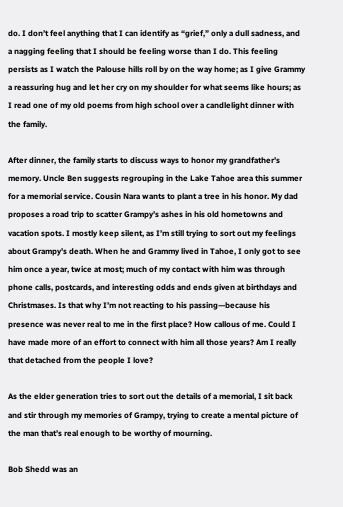do. I don’t feel anything that I can identify as “grief,” only a dull sadness, and a nagging feeling that I should be feeling worse than I do. This feeling persists as I watch the Palouse hills roll by on the way home; as I give Grammy a reassuring hug and let her cry on my shoulder for what seems like hours; as I read one of my old poems from high school over a candlelight dinner with the family.

After dinner, the family starts to discuss ways to honor my grandfather’s memory. Uncle Ben suggests regrouping in the Lake Tahoe area this summer for a memorial service. Cousin Nara wants to plant a tree in his honor. My dad proposes a road trip to scatter Grampy’s ashes in his old hometowns and vacation spots. I mostly keep silent, as I’m still trying to sort out my feelings about Grampy’s death. When he and Grammy lived in Tahoe, I only got to see him once a year, twice at most; much of my contact with him was through phone calls, postcards, and interesting odds and ends given at birthdays and Christmases. Is that why I’m not reacting to his passing—because his presence was never real to me in the first place? How callous of me. Could I have made more of an effort to connect with him all those years? Am I really that detached from the people I love?

As the elder generation tries to sort out the details of a memorial, I sit back and stir through my memories of Grampy, trying to create a mental picture of the man that’s real enough to be worthy of mourning.

Bob Shedd was an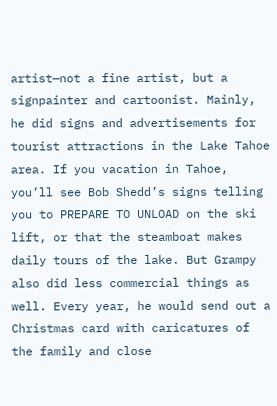artist—not a fine artist, but a signpainter and cartoonist. Mainly, he did signs and advertisements for tourist attractions in the Lake Tahoe area. If you vacation in Tahoe, you’ll see Bob Shedd’s signs telling you to PREPARE TO UNLOAD on the ski lift, or that the steamboat makes daily tours of the lake. But Grampy also did less commercial things as well. Every year, he would send out a Christmas card with caricatures of the family and close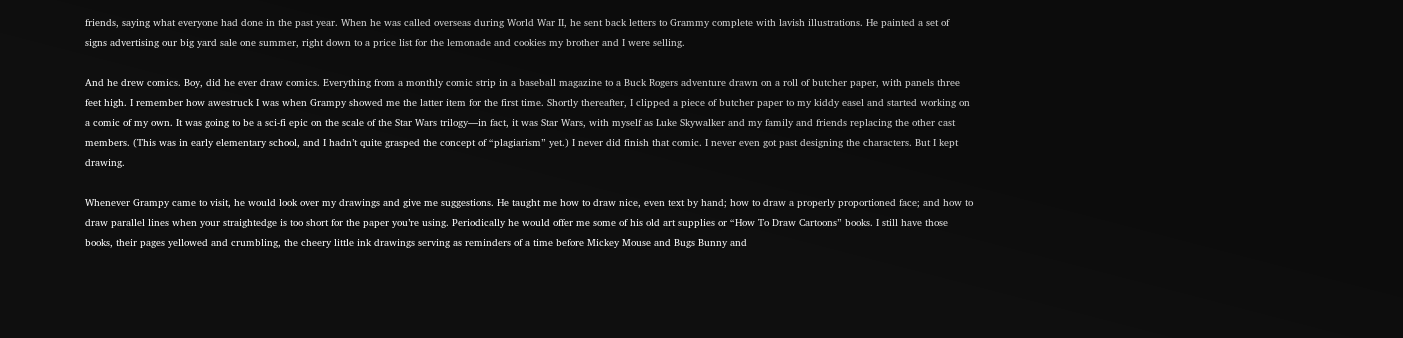friends, saying what everyone had done in the past year. When he was called overseas during World War II, he sent back letters to Grammy complete with lavish illustrations. He painted a set of signs advertising our big yard sale one summer, right down to a price list for the lemonade and cookies my brother and I were selling.

And he drew comics. Boy, did he ever draw comics. Everything from a monthly comic strip in a baseball magazine to a Buck Rogers adventure drawn on a roll of butcher paper, with panels three feet high. I remember how awestruck I was when Grampy showed me the latter item for the first time. Shortly thereafter, I clipped a piece of butcher paper to my kiddy easel and started working on a comic of my own. It was going to be a sci-fi epic on the scale of the Star Wars trilogy—in fact, it was Star Wars, with myself as Luke Skywalker and my family and friends replacing the other cast members. (This was in early elementary school, and I hadn’t quite grasped the concept of “plagiarism” yet.) I never did finish that comic. I never even got past designing the characters. But I kept drawing.

Whenever Grampy came to visit, he would look over my drawings and give me suggestions. He taught me how to draw nice, even text by hand; how to draw a properly proportioned face; and how to draw parallel lines when your straightedge is too short for the paper you’re using. Periodically he would offer me some of his old art supplies or “How To Draw Cartoons” books. I still have those books, their pages yellowed and crumbling, the cheery little ink drawings serving as reminders of a time before Mickey Mouse and Bugs Bunny and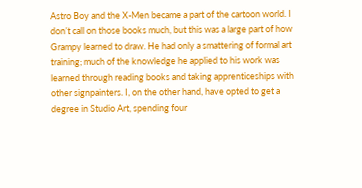Astro Boy and the X-Men became a part of the cartoon world. I don’t call on those books much, but this was a large part of how Grampy learned to draw. He had only a smattering of formal art training; much of the knowledge he applied to his work was learned through reading books and taking apprenticeships with other signpainters. I, on the other hand, have opted to get a degree in Studio Art, spending four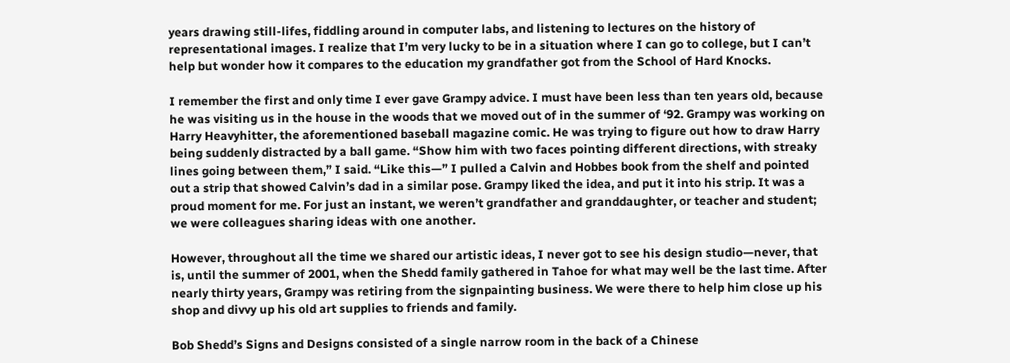years drawing still-lifes, fiddling around in computer labs, and listening to lectures on the history of representational images. I realize that I’m very lucky to be in a situation where I can go to college, but I can’t help but wonder how it compares to the education my grandfather got from the School of Hard Knocks.

I remember the first and only time I ever gave Grampy advice. I must have been less than ten years old, because he was visiting us in the house in the woods that we moved out of in the summer of ‘92. Grampy was working on Harry Heavyhitter, the aforementioned baseball magazine comic. He was trying to figure out how to draw Harry being suddenly distracted by a ball game. “Show him with two faces pointing different directions, with streaky lines going between them,” I said. “Like this—” I pulled a Calvin and Hobbes book from the shelf and pointed out a strip that showed Calvin’s dad in a similar pose. Grampy liked the idea, and put it into his strip. It was a proud moment for me. For just an instant, we weren’t grandfather and granddaughter, or teacher and student; we were colleagues sharing ideas with one another.

However, throughout all the time we shared our artistic ideas, I never got to see his design studio—never, that is, until the summer of 2001, when the Shedd family gathered in Tahoe for what may well be the last time. After nearly thirty years, Grampy was retiring from the signpainting business. We were there to help him close up his shop and divvy up his old art supplies to friends and family.

Bob Shedd’s Signs and Designs consisted of a single narrow room in the back of a Chinese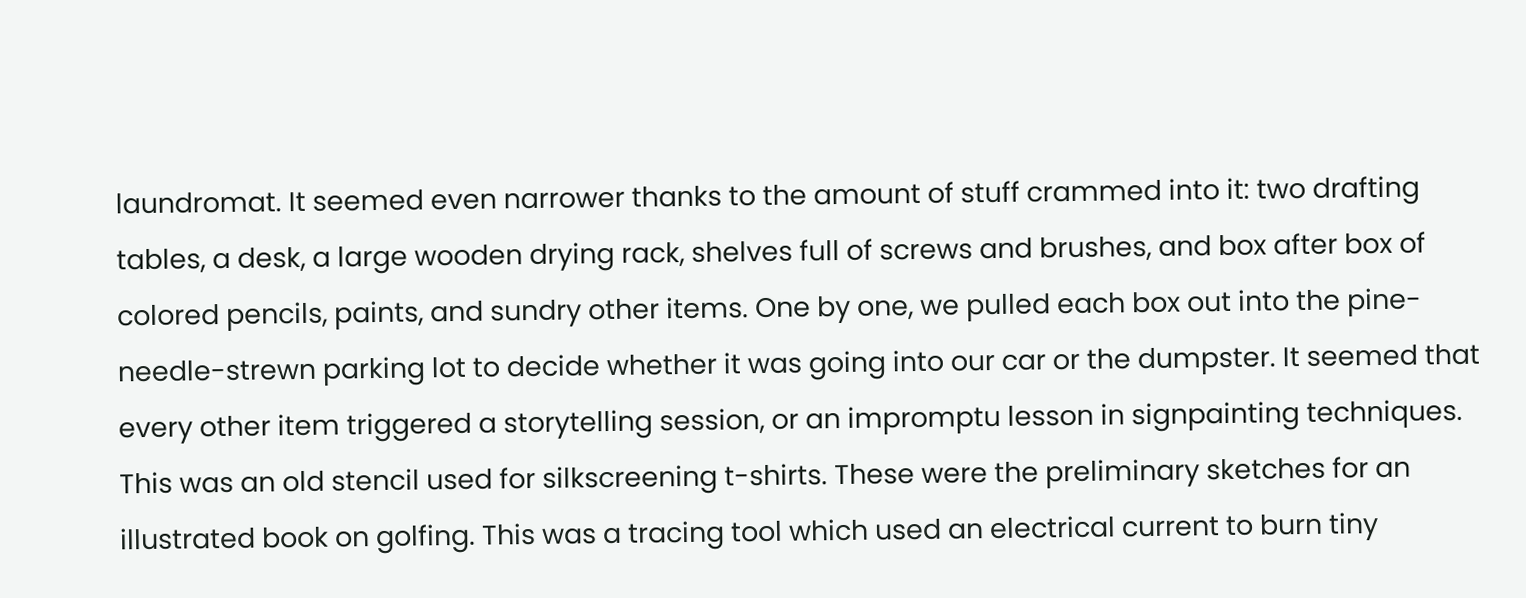laundromat. It seemed even narrower thanks to the amount of stuff crammed into it: two drafting tables, a desk, a large wooden drying rack, shelves full of screws and brushes, and box after box of colored pencils, paints, and sundry other items. One by one, we pulled each box out into the pine-needle-strewn parking lot to decide whether it was going into our car or the dumpster. It seemed that every other item triggered a storytelling session, or an impromptu lesson in signpainting techniques. This was an old stencil used for silkscreening t-shirts. These were the preliminary sketches for an illustrated book on golfing. This was a tracing tool which used an electrical current to burn tiny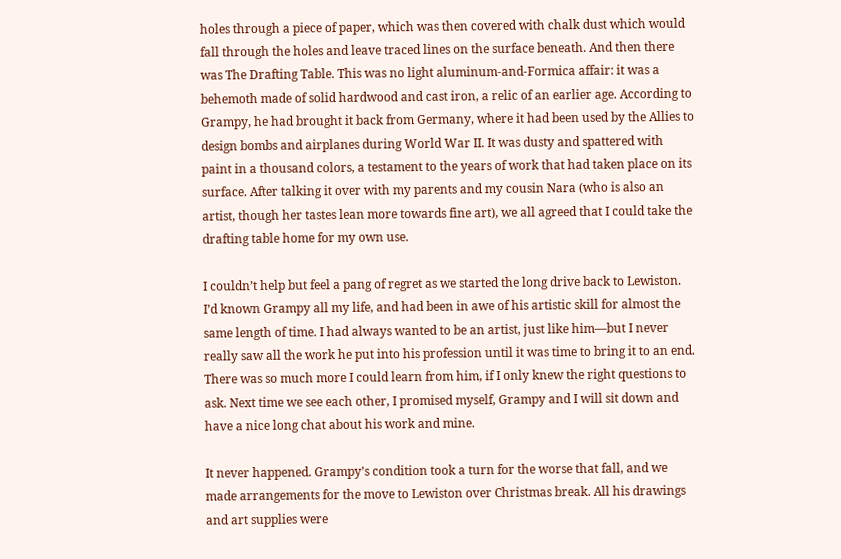holes through a piece of paper, which was then covered with chalk dust which would fall through the holes and leave traced lines on the surface beneath. And then there was The Drafting Table. This was no light aluminum-and-Formica affair: it was a behemoth made of solid hardwood and cast iron, a relic of an earlier age. According to Grampy, he had brought it back from Germany, where it had been used by the Allies to design bombs and airplanes during World War II. It was dusty and spattered with paint in a thousand colors, a testament to the years of work that had taken place on its surface. After talking it over with my parents and my cousin Nara (who is also an artist, though her tastes lean more towards fine art), we all agreed that I could take the drafting table home for my own use.

I couldn’t help but feel a pang of regret as we started the long drive back to Lewiston. I’d known Grampy all my life, and had been in awe of his artistic skill for almost the same length of time. I had always wanted to be an artist, just like him—but I never really saw all the work he put into his profession until it was time to bring it to an end. There was so much more I could learn from him, if I only knew the right questions to ask. Next time we see each other, I promised myself, Grampy and I will sit down and have a nice long chat about his work and mine.

It never happened. Grampy’s condition took a turn for the worse that fall, and we made arrangements for the move to Lewiston over Christmas break. All his drawings and art supplies were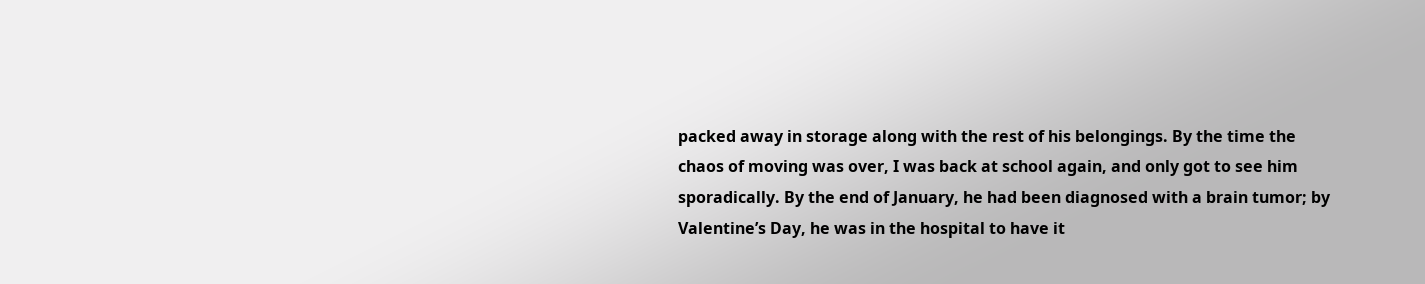packed away in storage along with the rest of his belongings. By the time the chaos of moving was over, I was back at school again, and only got to see him sporadically. By the end of January, he had been diagnosed with a brain tumor; by Valentine’s Day, he was in the hospital to have it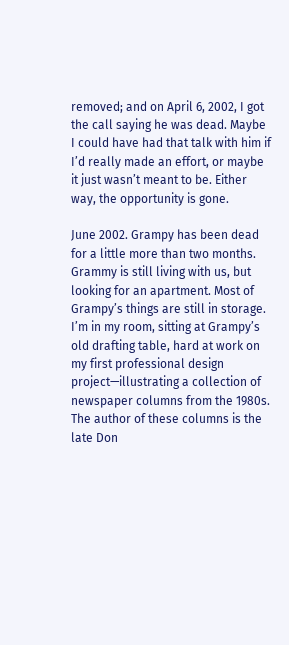removed; and on April 6, 2002, I got the call saying he was dead. Maybe I could have had that talk with him if I’d really made an effort, or maybe it just wasn’t meant to be. Either way, the opportunity is gone.

June 2002. Grampy has been dead for a little more than two months. Grammy is still living with us, but looking for an apartment. Most of Grampy’s things are still in storage. I’m in my room, sitting at Grampy’s old drafting table, hard at work on my first professional design project—illustrating a collection of newspaper columns from the 1980s. The author of these columns is the late Don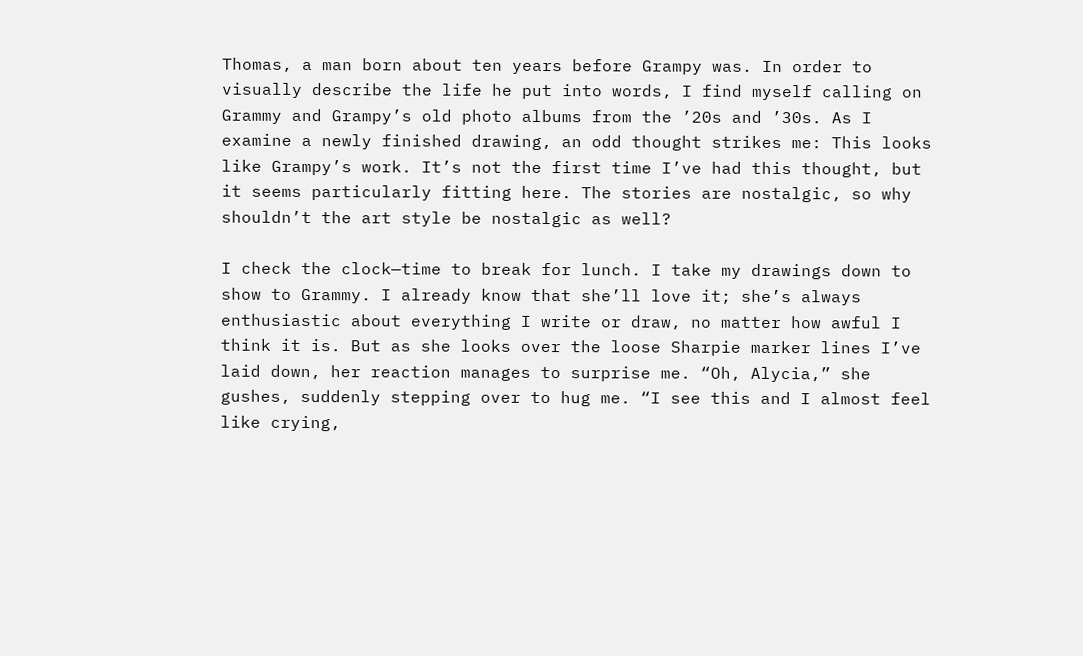Thomas, a man born about ten years before Grampy was. In order to visually describe the life he put into words, I find myself calling on Grammy and Grampy’s old photo albums from the ’20s and ’30s. As I examine a newly finished drawing, an odd thought strikes me: This looks like Grampy’s work. It’s not the first time I’ve had this thought, but it seems particularly fitting here. The stories are nostalgic, so why shouldn’t the art style be nostalgic as well?

I check the clock—time to break for lunch. I take my drawings down to show to Grammy. I already know that she’ll love it; she’s always enthusiastic about everything I write or draw, no matter how awful I think it is. But as she looks over the loose Sharpie marker lines I’ve laid down, her reaction manages to surprise me. “Oh, Alycia,” she gushes, suddenly stepping over to hug me. “I see this and I almost feel like crying,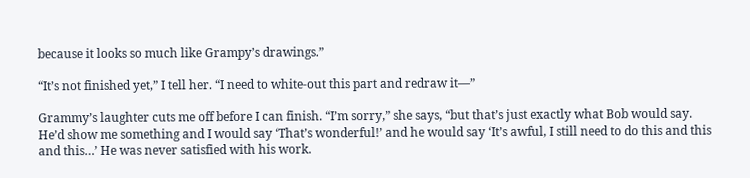because it looks so much like Grampy’s drawings.”

“It’s not finished yet,” I tell her. “I need to white-out this part and redraw it—”

Grammy’s laughter cuts me off before I can finish. “I’m sorry,” she says, “but that’s just exactly what Bob would say. He’d show me something and I would say ‘That’s wonderful!’ and he would say ‘It’s awful, I still need to do this and this and this…’ He was never satisfied with his work.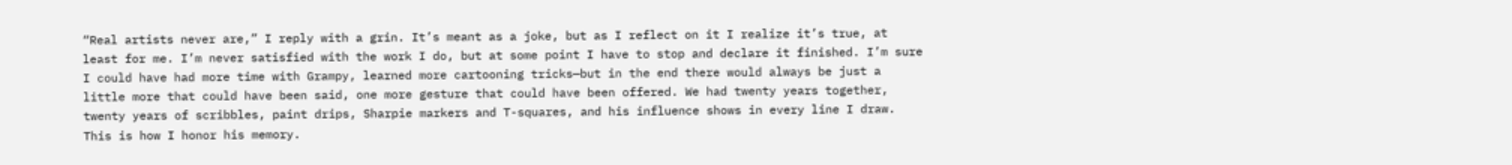“Real artists never are,” I reply with a grin. It’s meant as a joke, but as I reflect on it I realize it’s true, at least for me. I’m never satisfied with the work I do, but at some point I have to stop and declare it finished. I’m sure I could have had more time with Grampy, learned more cartooning tricks—but in the end there would always be just a little more that could have been said, one more gesture that could have been offered. We had twenty years together, twenty years of scribbles, paint drips, Sharpie markers and T-squares, and his influence shows in every line I draw. This is how I honor his memory.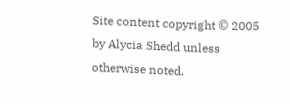Site content copyright © 2005 by Alycia Shedd unless otherwise noted.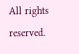All rights reserved.